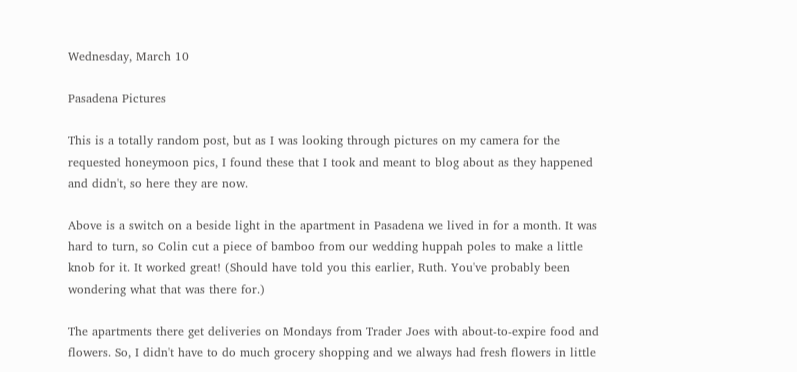Wednesday, March 10

Pasadena Pictures

This is a totally random post, but as I was looking through pictures on my camera for the requested honeymoon pics, I found these that I took and meant to blog about as they happened and didn't, so here they are now.

Above is a switch on a beside light in the apartment in Pasadena we lived in for a month. It was hard to turn, so Colin cut a piece of bamboo from our wedding huppah poles to make a little knob for it. It worked great! (Should have told you this earlier, Ruth. You've probably been wondering what that was there for.)

The apartments there get deliveries on Mondays from Trader Joes with about-to-expire food and flowers. So, I didn't have to do much grocery shopping and we always had fresh flowers in little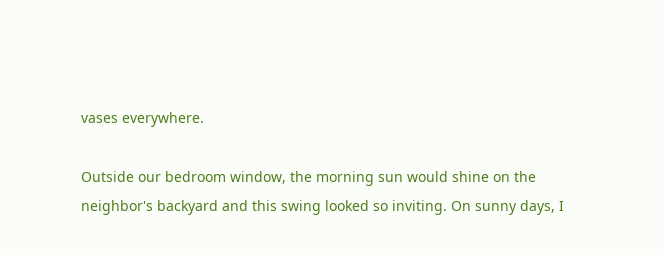vases everywhere.

Outside our bedroom window, the morning sun would shine on the neighbor's backyard and this swing looked so inviting. On sunny days, I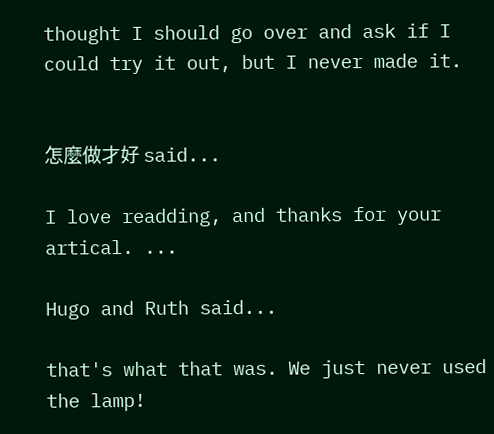thought I should go over and ask if I could try it out, but I never made it.


怎麼做才好 said...

I love readding, and thanks for your artical. ...

Hugo and Ruth said...

that's what that was. We just never used the lamp!